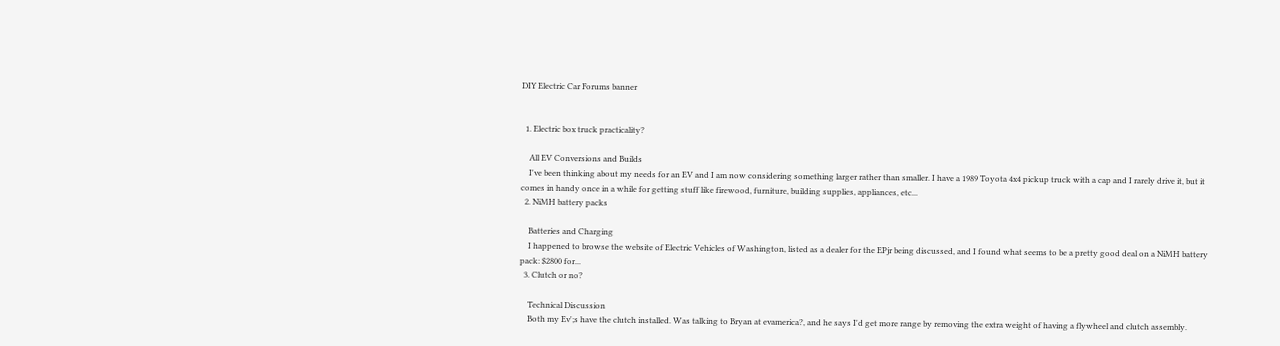DIY Electric Car Forums banner


  1. Electric box truck practicality?

    All EV Conversions and Builds
    I've been thinking about my needs for an EV and I am now considering something larger rather than smaller. I have a 1989 Toyota 4x4 pickup truck with a cap and I rarely drive it, but it comes in handy once in a while for getting stuff like firewood, furniture, building supplies, appliances, etc...
  2. NiMH battery packs

    Batteries and Charging
    I happened to browse the website of Electric Vehicles of Washington, listed as a dealer for the EPjr being discussed, and I found what seems to be a pretty good deal on a NiMH battery pack: $2800 for...
  3. Clutch or no?

    Technical Discussion
    Both my Ev';s have the clutch installed. Was talking to Bryan at evamerica?, and he says I'd get more range by removing the extra weight of having a flywheel and clutch assembly.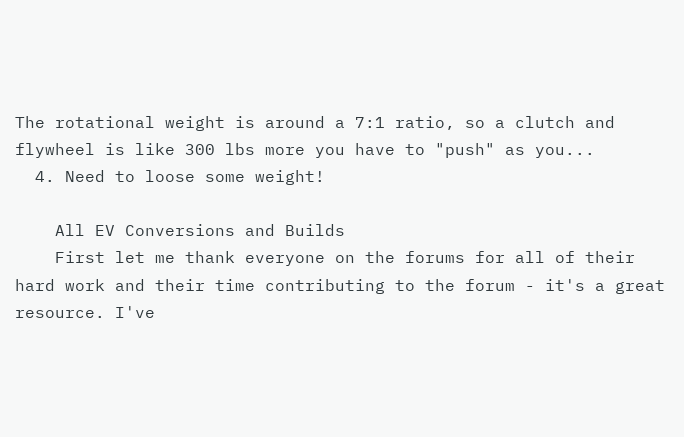The rotational weight is around a 7:1 ratio, so a clutch and flywheel is like 300 lbs more you have to "push" as you...
  4. Need to loose some weight!

    All EV Conversions and Builds
    First let me thank everyone on the forums for all of their hard work and their time contributing to the forum - it's a great resource. I've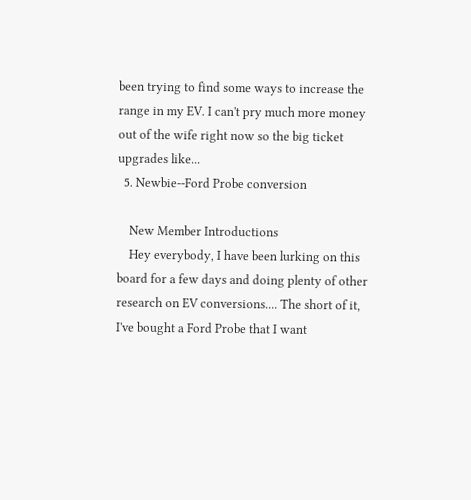been trying to find some ways to increase the range in my EV. I can't pry much more money out of the wife right now so the big ticket upgrades like...
  5. Newbie--Ford Probe conversion

    New Member Introductions
    Hey everybody, I have been lurking on this board for a few days and doing plenty of other research on EV conversions.... The short of it, I've bought a Ford Probe that I want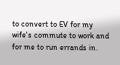to convert to EV for my wife's commute to work and for me to run errands in.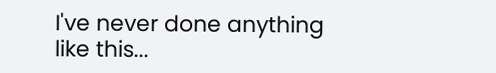I've never done anything like this...